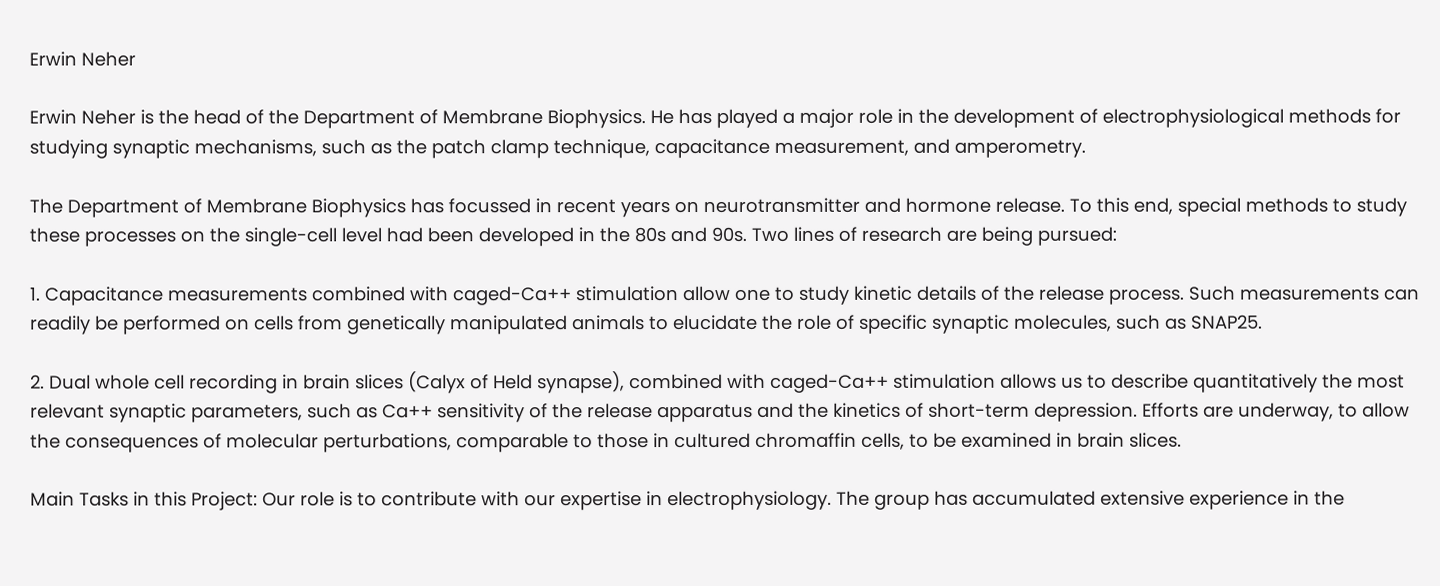Erwin Neher

Erwin Neher is the head of the Department of Membrane Biophysics. He has played a major role in the development of electrophysiological methods for studying synaptic mechanisms, such as the patch clamp technique, capacitance measurement, and amperometry.

The Department of Membrane Biophysics has focussed in recent years on neurotransmitter and hormone release. To this end, special methods to study these processes on the single-cell level had been developed in the 80s and 90s. Two lines of research are being pursued:

1. Capacitance measurements combined with caged-Ca++ stimulation allow one to study kinetic details of the release process. Such measurements can readily be performed on cells from genetically manipulated animals to elucidate the role of specific synaptic molecules, such as SNAP25.

2. Dual whole cell recording in brain slices (Calyx of Held synapse), combined with caged-Ca++ stimulation allows us to describe quantitatively the most relevant synaptic parameters, such as Ca++ sensitivity of the release apparatus and the kinetics of short-term depression. Efforts are underway, to allow the consequences of molecular perturbations, comparable to those in cultured chromaffin cells, to be examined in brain slices.

Main Tasks in this Project: Our role is to contribute with our expertise in electrophysiology. The group has accumulated extensive experience in the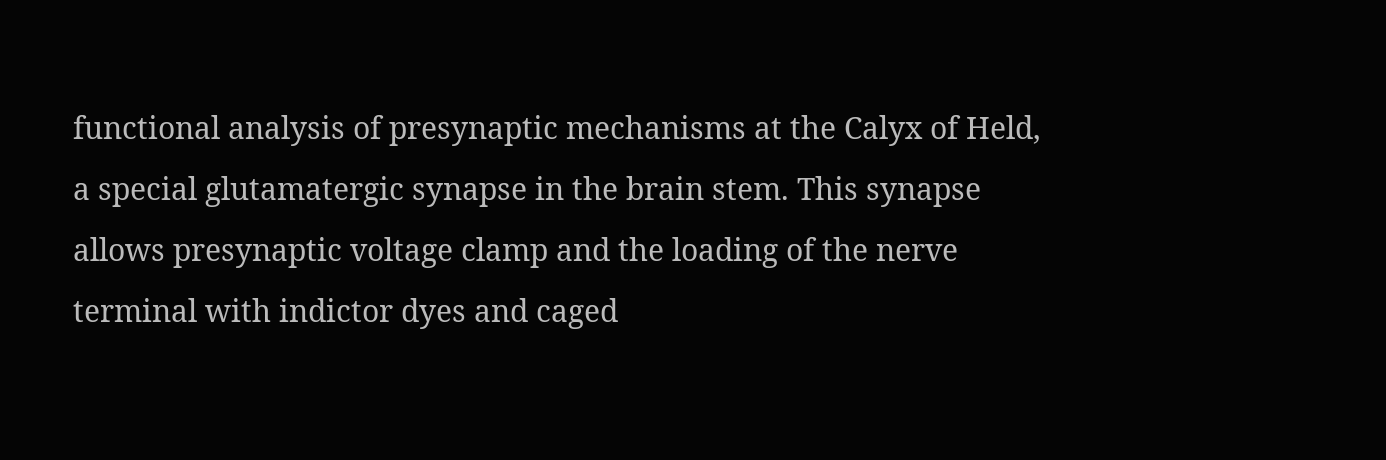functional analysis of presynaptic mechanisms at the Calyx of Held, a special glutamatergic synapse in the brain stem. This synapse allows presynaptic voltage clamp and the loading of the nerve terminal with indictor dyes and caged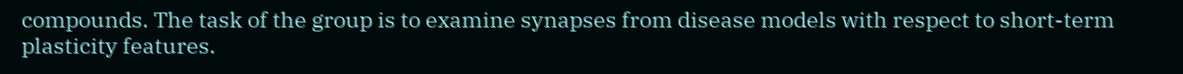compounds. The task of the group is to examine synapses from disease models with respect to short-term plasticity features.